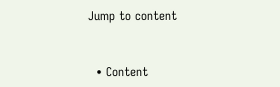Jump to content


  • Content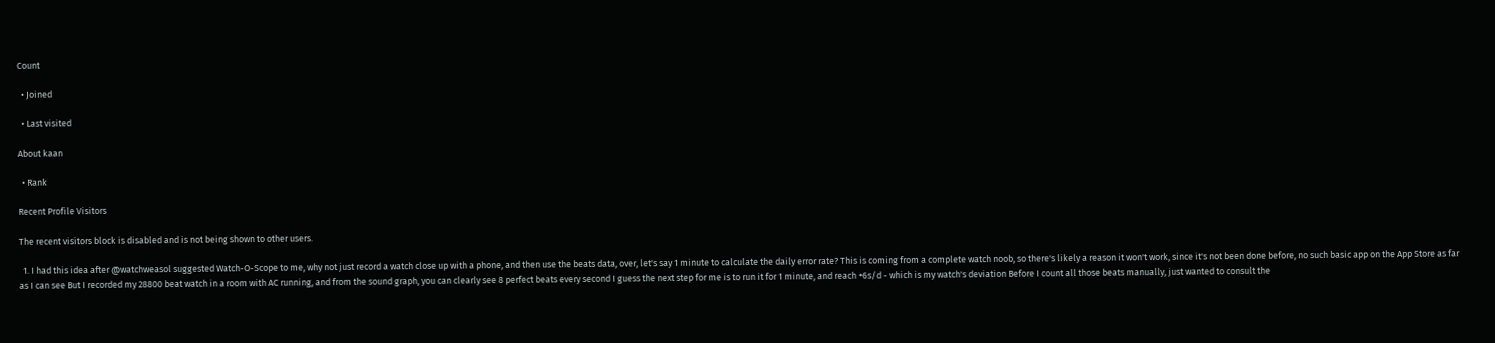Count

  • Joined

  • Last visited

About kaan

  • Rank

Recent Profile Visitors

The recent visitors block is disabled and is not being shown to other users.

  1. I had this idea after @watchweasol suggested Watch-O-Scope to me, why not just record a watch close up with a phone, and then use the beats data, over, let's say 1 minute to calculate the daily error rate? This is coming from a complete watch noob, so there's likely a reason it won't work, since it's not been done before, no such basic app on the App Store as far as I can see But I recorded my 28800 beat watch in a room with AC running, and from the sound graph, you can clearly see 8 perfect beats every second I guess the next step for me is to run it for 1 minute, and reach +6s/d - which is my watch's deviation Before I count all those beats manually, just wanted to consult the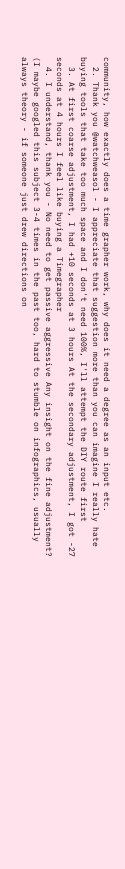community, how exactly does a time grapher work, why does it need a degree as an input etc.
  2. Thank you @watchweasol - I appreciate that suggestion more than you can imagine I really hate buying tools that take too much space and I don't need 100%, I'll attempt the DIY route first
  3. At first coarse adjustment, I had +10 seconds at 3 hours At the secondary adjustment, I got -27 seconds at 4 hours I feel like buying a Timegrapher
  4. I understand, thank you - No need to get passive aggressive Any insight on the fine adjustment? (I maybe googled this subject 3-4 times in the past too, hard to stumble on infographics, usually always theory - if someone just drew directions on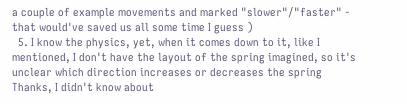a couple of example movements and marked "slower"/"faster" - that would've saved us all some time I guess )
  5. I know the physics, yet, when it comes down to it, like I mentioned, I don't have the layout of the spring imagined, so it's unclear which direction increases or decreases the spring Thanks, I didn't know about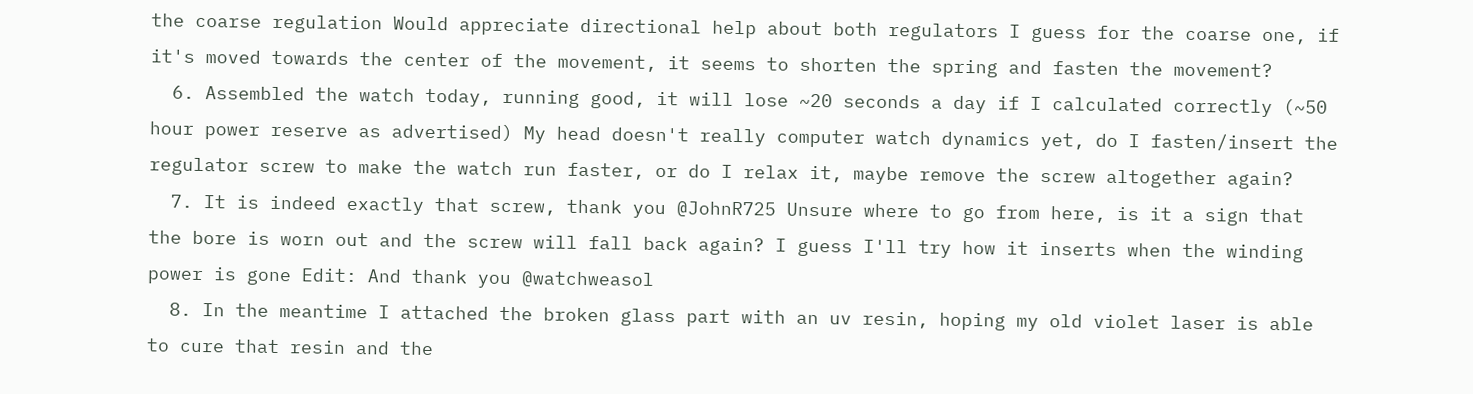the coarse regulation Would appreciate directional help about both regulators I guess for the coarse one, if it's moved towards the center of the movement, it seems to shorten the spring and fasten the movement?
  6. Assembled the watch today, running good, it will lose ~20 seconds a day if I calculated correctly (~50 hour power reserve as advertised) My head doesn't really computer watch dynamics yet, do I fasten/insert the regulator screw to make the watch run faster, or do I relax it, maybe remove the screw altogether again?
  7. It is indeed exactly that screw, thank you @JohnR725 Unsure where to go from here, is it a sign that the bore is worn out and the screw will fall back again? I guess I'll try how it inserts when the winding power is gone Edit: And thank you @watchweasol
  8. In the meantime I attached the broken glass part with an uv resin, hoping my old violet laser is able to cure that resin and the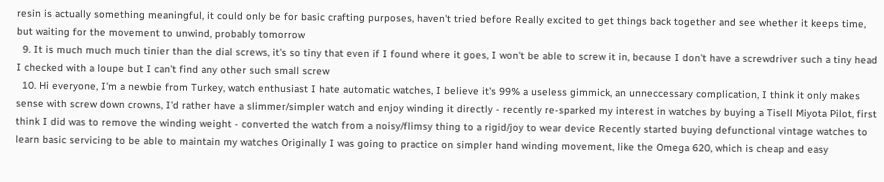resin is actually something meaningful, it could only be for basic crafting purposes, haven't tried before Really excited to get things back together and see whether it keeps time, but waiting for the movement to unwind, probably tomorrow
  9. It is much much much tinier than the dial screws, it's so tiny that even if I found where it goes, I won't be able to screw it in, because I don't have a screwdriver such a tiny head I checked with a loupe but I can't find any other such small screw
  10. Hi everyone, I'm a newbie from Turkey, watch enthusiast I hate automatic watches, I believe it's 99% a useless gimmick, an unneccessary complication, I think it only makes sense with screw down crowns, I'd rather have a slimmer/simpler watch and enjoy winding it directly - recently re-sparked my interest in watches by buying a Tisell Miyota Pilot, first think I did was to remove the winding weight - converted the watch from a noisy/flimsy thing to a rigid/joy to wear device Recently started buying defunctional vintage watches to learn basic servicing to be able to maintain my watches Originally I was going to practice on simpler hand winding movement, like the Omega 620, which is cheap and easy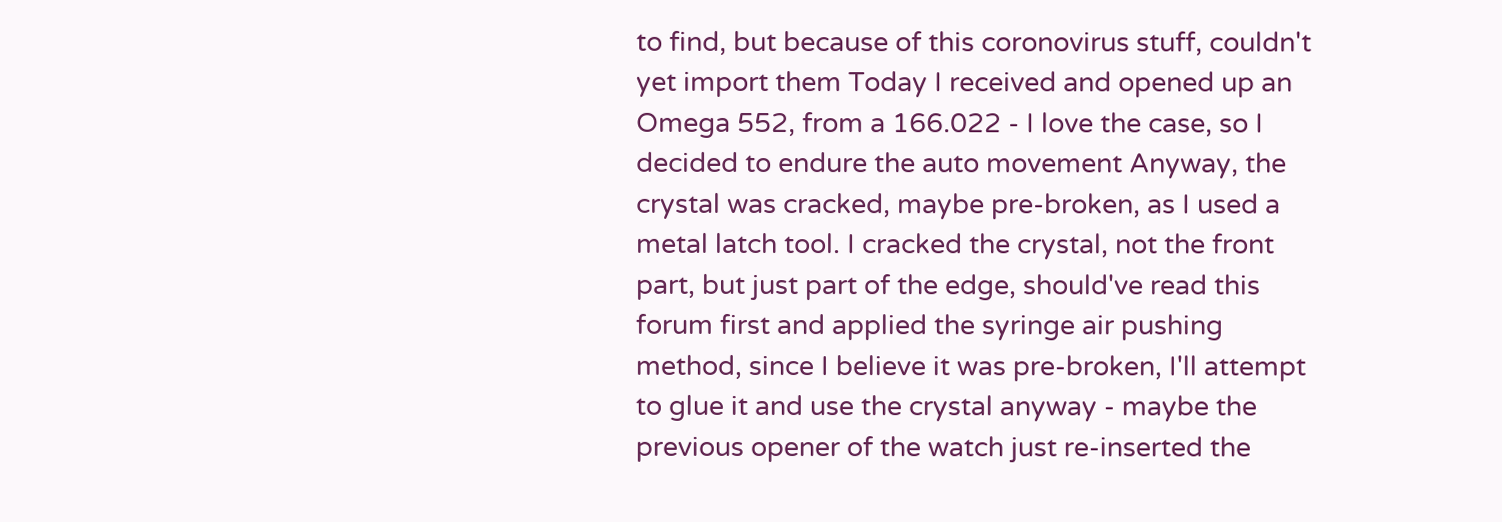to find, but because of this coronovirus stuff, couldn't yet import them Today I received and opened up an Omega 552, from a 166.022 - I love the case, so I decided to endure the auto movement Anyway, the crystal was cracked, maybe pre-broken, as I used a metal latch tool. I cracked the crystal, not the front part, but just part of the edge, should've read this forum first and applied the syringe air pushing method, since I believe it was pre-broken, I'll attempt to glue it and use the crystal anyway - maybe the previous opener of the watch just re-inserted the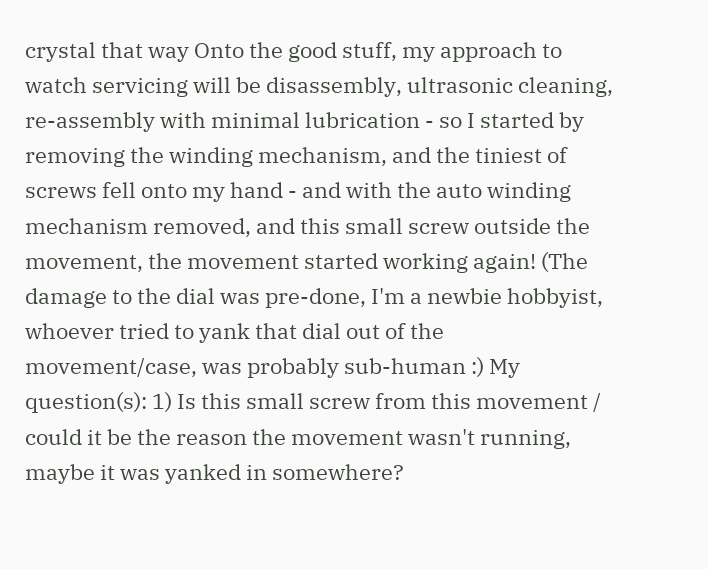crystal that way Onto the good stuff, my approach to watch servicing will be disassembly, ultrasonic cleaning, re-assembly with minimal lubrication - so I started by removing the winding mechanism, and the tiniest of screws fell onto my hand - and with the auto winding mechanism removed, and this small screw outside the movement, the movement started working again! (The damage to the dial was pre-done, I'm a newbie hobbyist, whoever tried to yank that dial out of the movement/case, was probably sub-human :) My question(s): 1) Is this small screw from this movement / could it be the reason the movement wasn't running, maybe it was yanked in somewhere?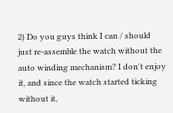2) Do you guys think I can / should just re-assemble the watch without the auto winding mechanism? I don't enjoy it, and since the watch started ticking without it,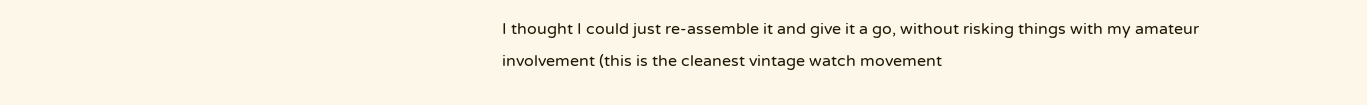I thought I could just re-assemble it and give it a go, without risking things with my amateur involvement (this is the cleanest vintage watch movement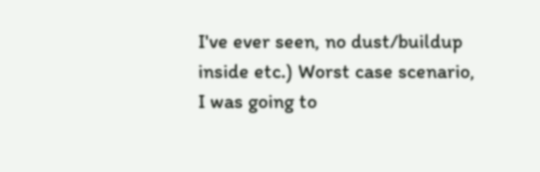I've ever seen, no dust/buildup inside etc.) Worst case scenario, I was going to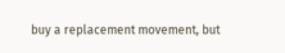buy a replacement movement, but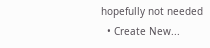hopefully not needed
  • Create New...